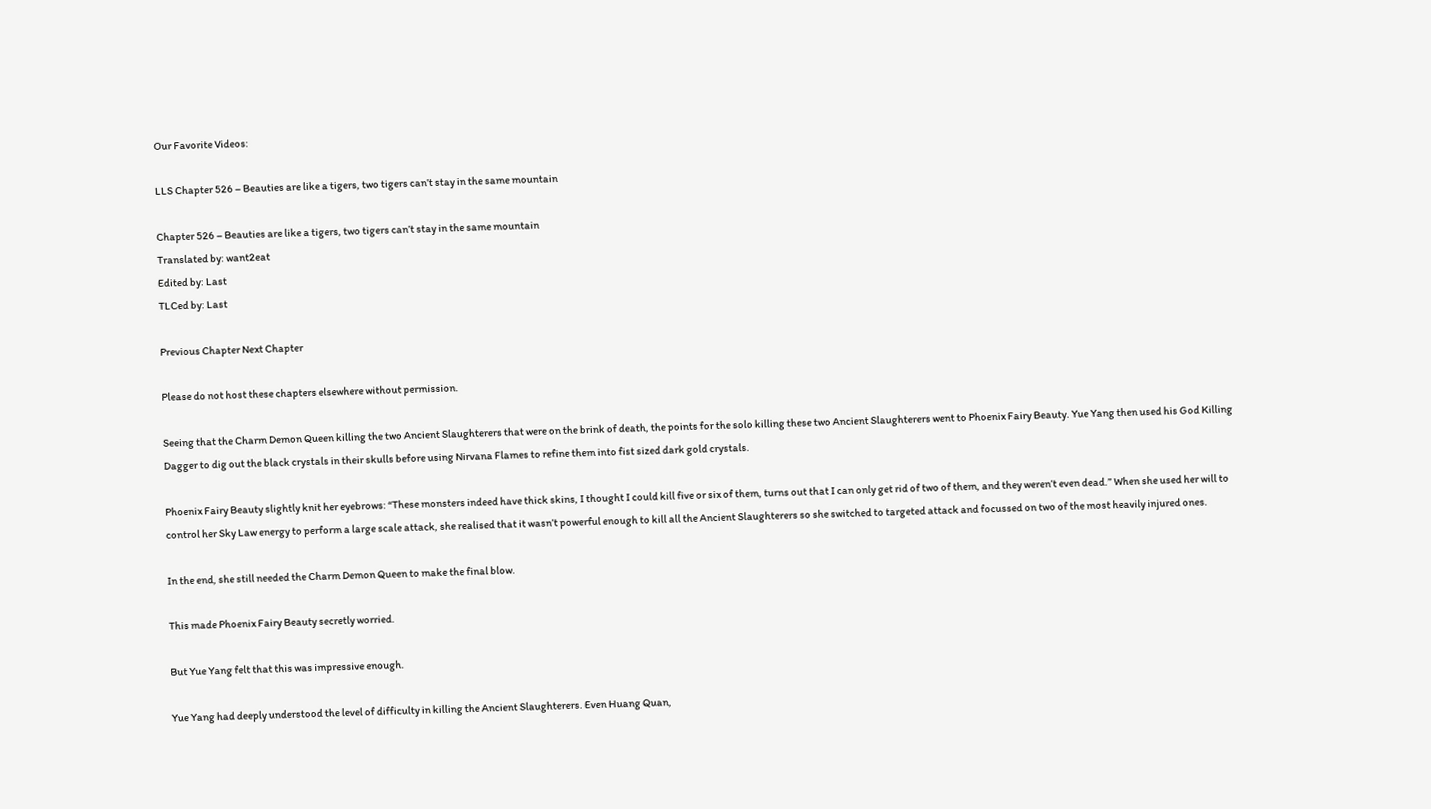Our Favorite Videos:

LLS Chapter 526 – Beauties are like a tigers, two tigers can’t stay in the same mountain

Chapter 526 – Beauties are like a tigers, two tigers can’t stay in the same mountain
Translated by: want2eat
Edited by: Last
TLCed by: Last

Previous Chapter Next Chapter

Please do not host these chapters elsewhere without permission.

Seeing that the Charm Demon Queen killing the two Ancient Slaughterers that were on the brink of death, the points for the solo killing these two Ancient Slaughterers went to Phoenix Fairy Beauty. Yue Yang then used his God Killing Dagger to dig out the black crystals in their skulls before using Nirvana Flames to refine them into fist sized dark gold crystals.

Phoenix Fairy Beauty slightly knit her eyebrows: “These monsters indeed have thick skins, I thought I could kill five or six of them, turns out that I can only get rid of two of them, and they weren’t even dead.” When she used her will to control her Sky Law energy to perform a large scale attack, she realised that it wasn’t powerful enough to kill all the Ancient Slaughterers so she switched to targeted attack and focussed on two of the most heavily injured ones.

In the end, she still needed the Charm Demon Queen to make the final blow.

This made Phoenix Fairy Beauty secretly worried.

But Yue Yang felt that this was impressive enough.

Yue Yang had deeply understood the level of difficulty in killing the Ancient Slaughterers. Even Huang Quan,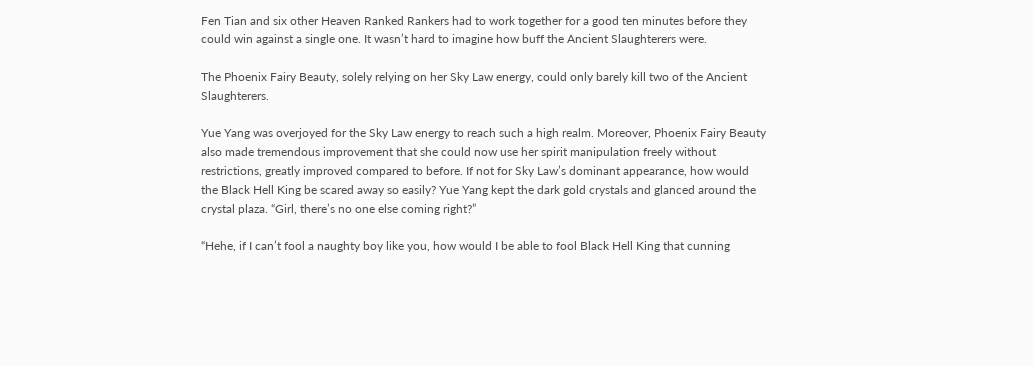Fen Tian and six other Heaven Ranked Rankers had to work together for a good ten minutes before they could win against a single one. It wasn’t hard to imagine how buff the Ancient Slaughterers were.

The Phoenix Fairy Beauty, solely relying on her Sky Law energy, could only barely kill two of the Ancient Slaughterers.

Yue Yang was overjoyed for the Sky Law energy to reach such a high realm. Moreover, Phoenix Fairy Beauty also made tremendous improvement that she could now use her spirit manipulation freely without restrictions, greatly improved compared to before. If not for Sky Law’s dominant appearance, how would the Black Hell King be scared away so easily? Yue Yang kept the dark gold crystals and glanced around the crystal plaza. “Girl, there’s no one else coming right?”

“Hehe, if I can’t fool a naughty boy like you, how would I be able to fool Black Hell King that cunning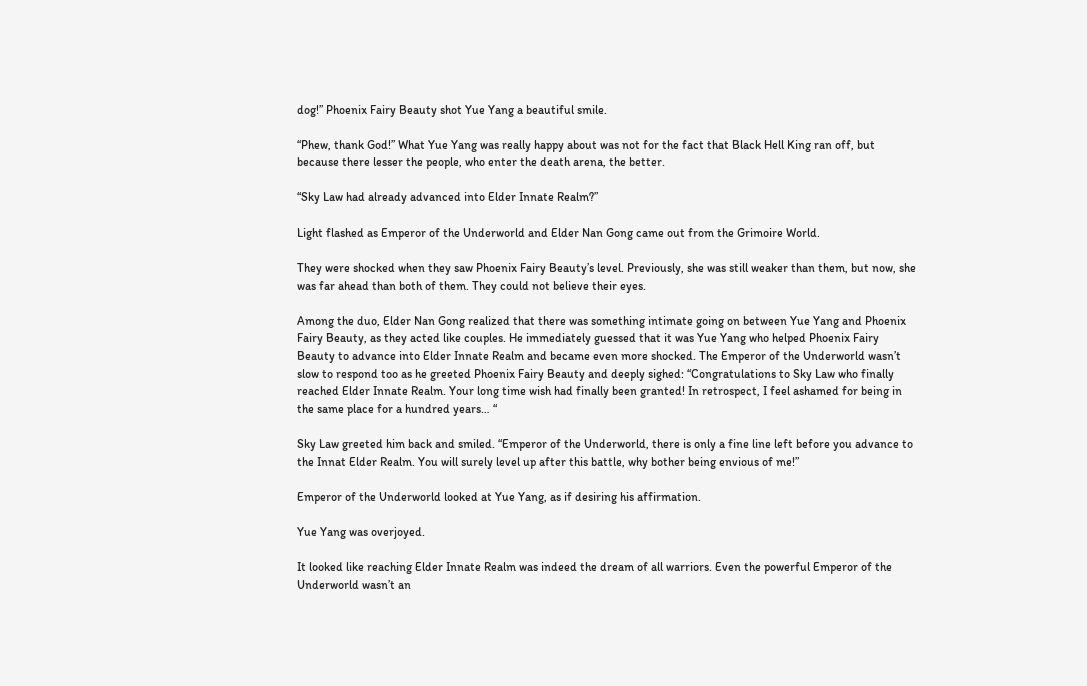dog!” Phoenix Fairy Beauty shot Yue Yang a beautiful smile.

“Phew, thank God!” What Yue Yang was really happy about was not for the fact that Black Hell King ran off, but because there lesser the people, who enter the death arena, the better.

“Sky Law had already advanced into Elder Innate Realm?”

Light flashed as Emperor of the Underworld and Elder Nan Gong came out from the Grimoire World.

They were shocked when they saw Phoenix Fairy Beauty’s level. Previously, she was still weaker than them, but now, she was far ahead than both of them. They could not believe their eyes.

Among the duo, Elder Nan Gong realized that there was something intimate going on between Yue Yang and Phoenix Fairy Beauty, as they acted like couples. He immediately guessed that it was Yue Yang who helped Phoenix Fairy Beauty to advance into Elder Innate Realm and became even more shocked. The Emperor of the Underworld wasn’t slow to respond too as he greeted Phoenix Fairy Beauty and deeply sighed: “Congratulations to Sky Law who finally reached Elder Innate Realm. Your long time wish had finally been granted! In retrospect, I feel ashamed for being in the same place for a hundred years… “

Sky Law greeted him back and smiled. “Emperor of the Underworld, there is only a fine line left before you advance to the Innat Elder Realm. You will surely level up after this battle, why bother being envious of me!”

Emperor of the Underworld looked at Yue Yang, as if desiring his affirmation.

Yue Yang was overjoyed.

It looked like reaching Elder Innate Realm was indeed the dream of all warriors. Even the powerful Emperor of the Underworld wasn’t an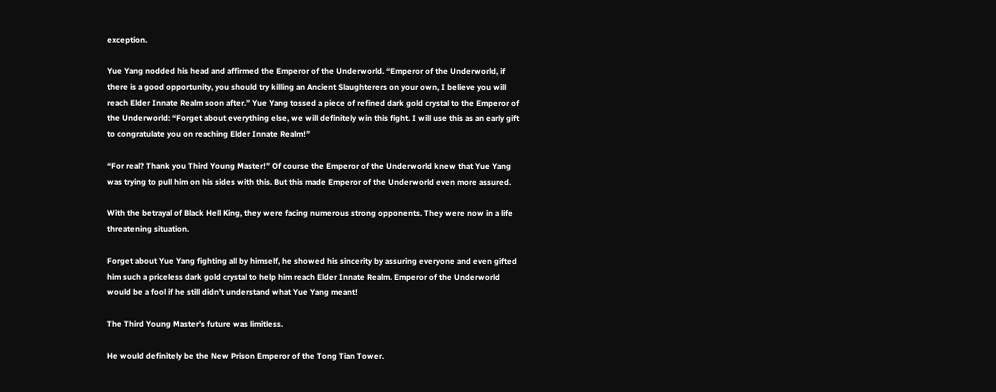exception.

Yue Yang nodded his head and affirmed the Emperor of the Underworld. “Emperor of the Underworld, if there is a good opportunity, you should try killing an Ancient Slaughterers on your own, I believe you will reach Elder Innate Realm soon after.” Yue Yang tossed a piece of refined dark gold crystal to the Emperor of the Underworld: “Forget about everything else, we will definitely win this fight. I will use this as an early gift to congratulate you on reaching Elder Innate Realm!”

“For real? Thank you Third Young Master!” Of course the Emperor of the Underworld knew that Yue Yang was trying to pull him on his sides with this. But this made Emperor of the Underworld even more assured.

With the betrayal of Black Hell King, they were facing numerous strong opponents. They were now in a life threatening situation.

Forget about Yue Yang fighting all by himself, he showed his sincerity by assuring everyone and even gifted him such a priceless dark gold crystal to help him reach Elder Innate Realm. Emperor of the Underworld would be a fool if he still didn’t understand what Yue Yang meant!

The Third Young Master’s future was limitless.

He would definitely be the New Prison Emperor of the Tong Tian Tower.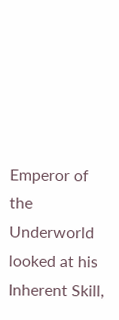Emperor of the Underworld looked at his Inherent Skill,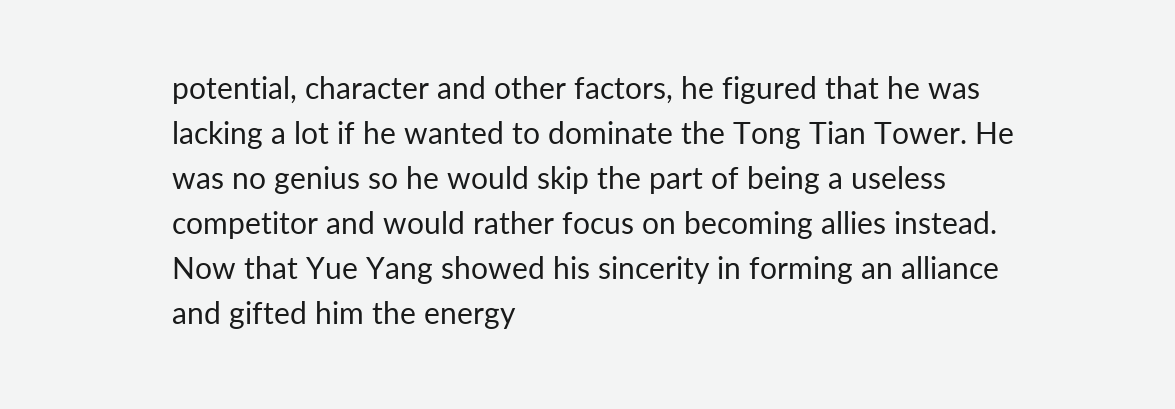potential, character and other factors, he figured that he was lacking a lot if he wanted to dominate the Tong Tian Tower. He was no genius so he would skip the part of being a useless competitor and would rather focus on becoming allies instead. Now that Yue Yang showed his sincerity in forming an alliance and gifted him the energy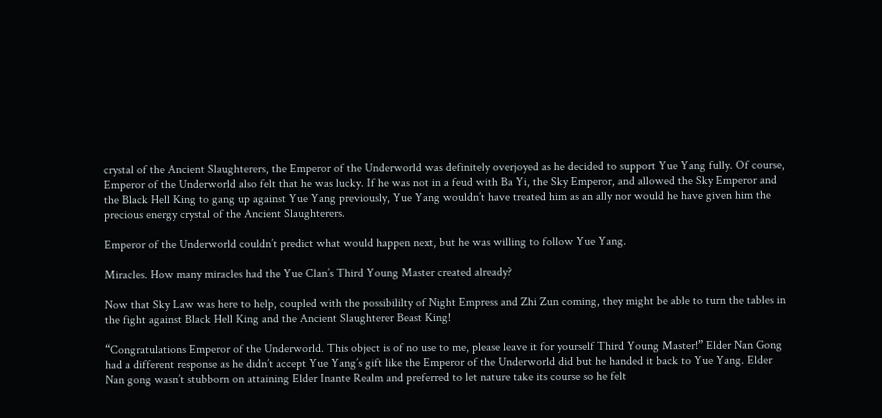crystal of the Ancient Slaughterers, the Emperor of the Underworld was definitely overjoyed as he decided to support Yue Yang fully. Of course, Emperor of the Underworld also felt that he was lucky. If he was not in a feud with Ba Yi, the Sky Emperor, and allowed the Sky Emperor and the Black Hell King to gang up against Yue Yang previously, Yue Yang wouldn’t have treated him as an ally nor would he have given him the precious energy crystal of the Ancient Slaughterers.

Emperor of the Underworld couldn’t predict what would happen next, but he was willing to follow Yue Yang.

Miracles. How many miracles had the Yue Clan’s Third Young Master created already?

Now that Sky Law was here to help, coupled with the possibililty of Night Empress and Zhi Zun coming, they might be able to turn the tables in the fight against Black Hell King and the Ancient Slaughterer Beast King!

“Congratulations Emperor of the Underworld. This object is of no use to me, please leave it for yourself Third Young Master!” Elder Nan Gong had a different response as he didn’t accept Yue Yang’s gift like the Emperor of the Underworld did but he handed it back to Yue Yang. Elder Nan gong wasn’t stubborn on attaining Elder Inante Realm and preferred to let nature take its course so he felt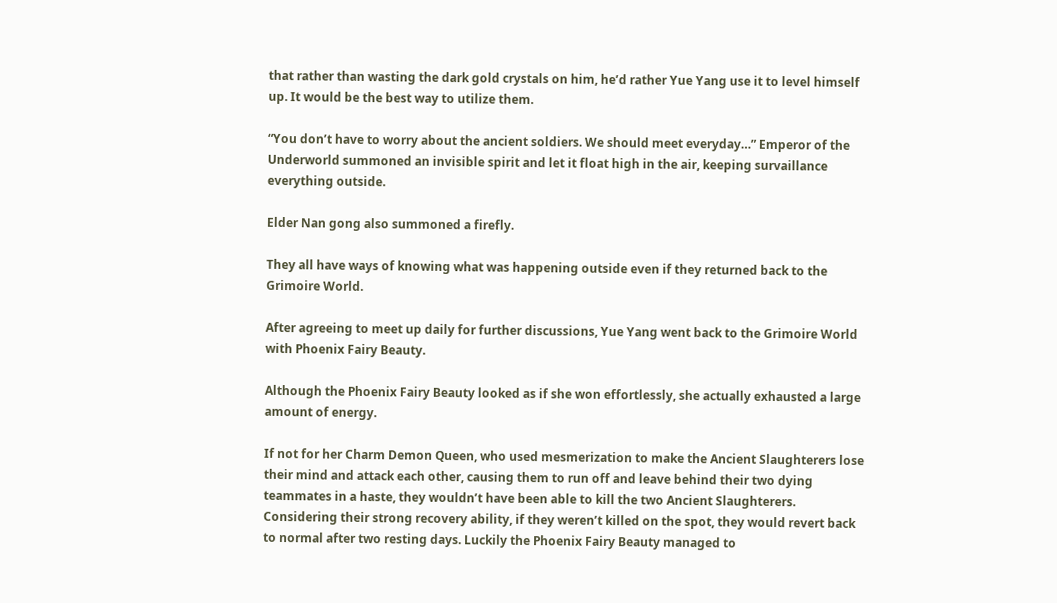that rather than wasting the dark gold crystals on him, he’d rather Yue Yang use it to level himself up. It would be the best way to utilize them.

“You don’t have to worry about the ancient soldiers. We should meet everyday…” Emperor of the Underworld summoned an invisible spirit and let it float high in the air, keeping survaillance everything outside.

Elder Nan gong also summoned a firefly.

They all have ways of knowing what was happening outside even if they returned back to the Grimoire World.

After agreeing to meet up daily for further discussions, Yue Yang went back to the Grimoire World with Phoenix Fairy Beauty.

Although the Phoenix Fairy Beauty looked as if she won effortlessly, she actually exhausted a large amount of energy.

If not for her Charm Demon Queen, who used mesmerization to make the Ancient Slaughterers lose their mind and attack each other, causing them to run off and leave behind their two dying teammates in a haste, they wouldn’t have been able to kill the two Ancient Slaughterers. Considering their strong recovery ability, if they weren’t killed on the spot, they would revert back to normal after two resting days. Luckily the Phoenix Fairy Beauty managed to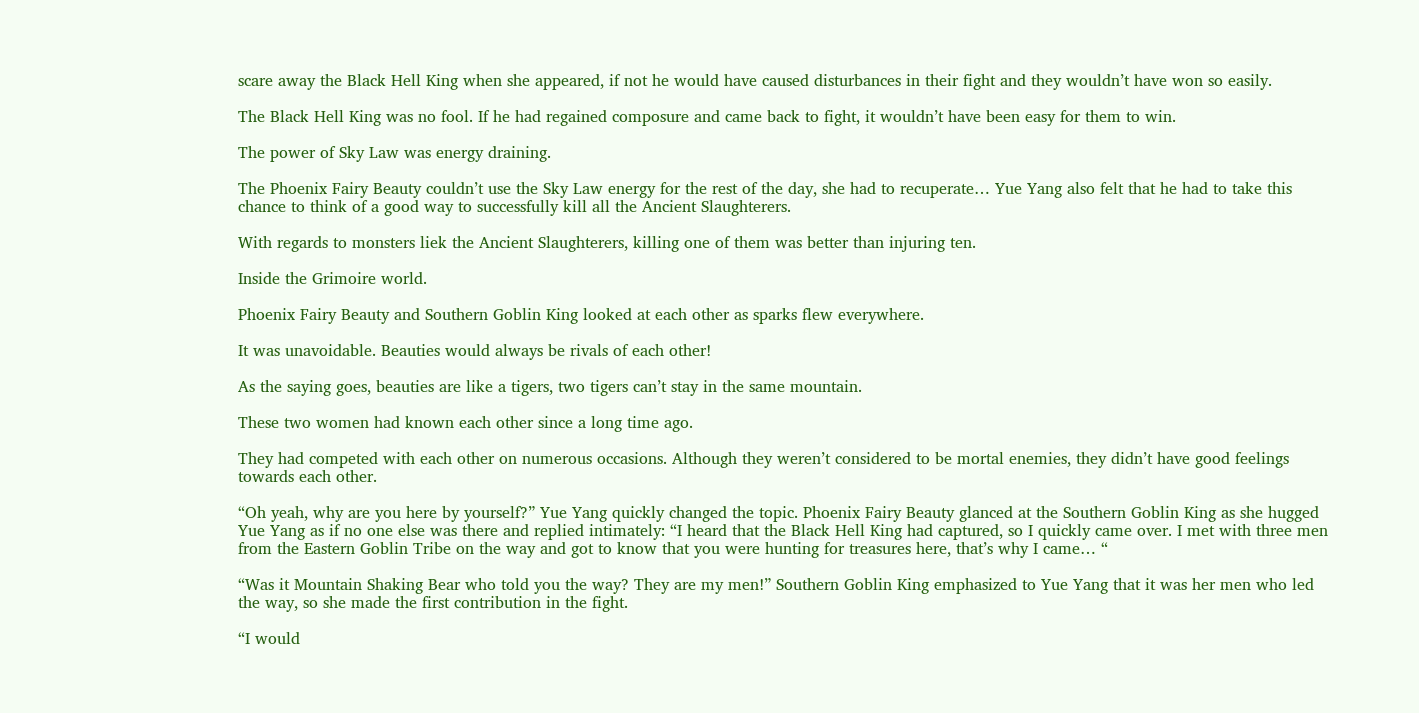scare away the Black Hell King when she appeared, if not he would have caused disturbances in their fight and they wouldn’t have won so easily.

The Black Hell King was no fool. If he had regained composure and came back to fight, it wouldn’t have been easy for them to win.

The power of Sky Law was energy draining.

The Phoenix Fairy Beauty couldn’t use the Sky Law energy for the rest of the day, she had to recuperate… Yue Yang also felt that he had to take this chance to think of a good way to successfully kill all the Ancient Slaughterers.

With regards to monsters liek the Ancient Slaughterers, killing one of them was better than injuring ten.

Inside the Grimoire world.

Phoenix Fairy Beauty and Southern Goblin King looked at each other as sparks flew everywhere.

It was unavoidable. Beauties would always be rivals of each other!

As the saying goes, beauties are like a tigers, two tigers can’t stay in the same mountain.

These two women had known each other since a long time ago.

They had competed with each other on numerous occasions. Although they weren’t considered to be mortal enemies, they didn’t have good feelings towards each other.

“Oh yeah, why are you here by yourself?” Yue Yang quickly changed the topic. Phoenix Fairy Beauty glanced at the Southern Goblin King as she hugged Yue Yang as if no one else was there and replied intimately: “I heard that the Black Hell King had captured, so I quickly came over. I met with three men from the Eastern Goblin Tribe on the way and got to know that you were hunting for treasures here, that’s why I came… “

“Was it Mountain Shaking Bear who told you the way? They are my men!” Southern Goblin King emphasized to Yue Yang that it was her men who led the way, so she made the first contribution in the fight.

“I would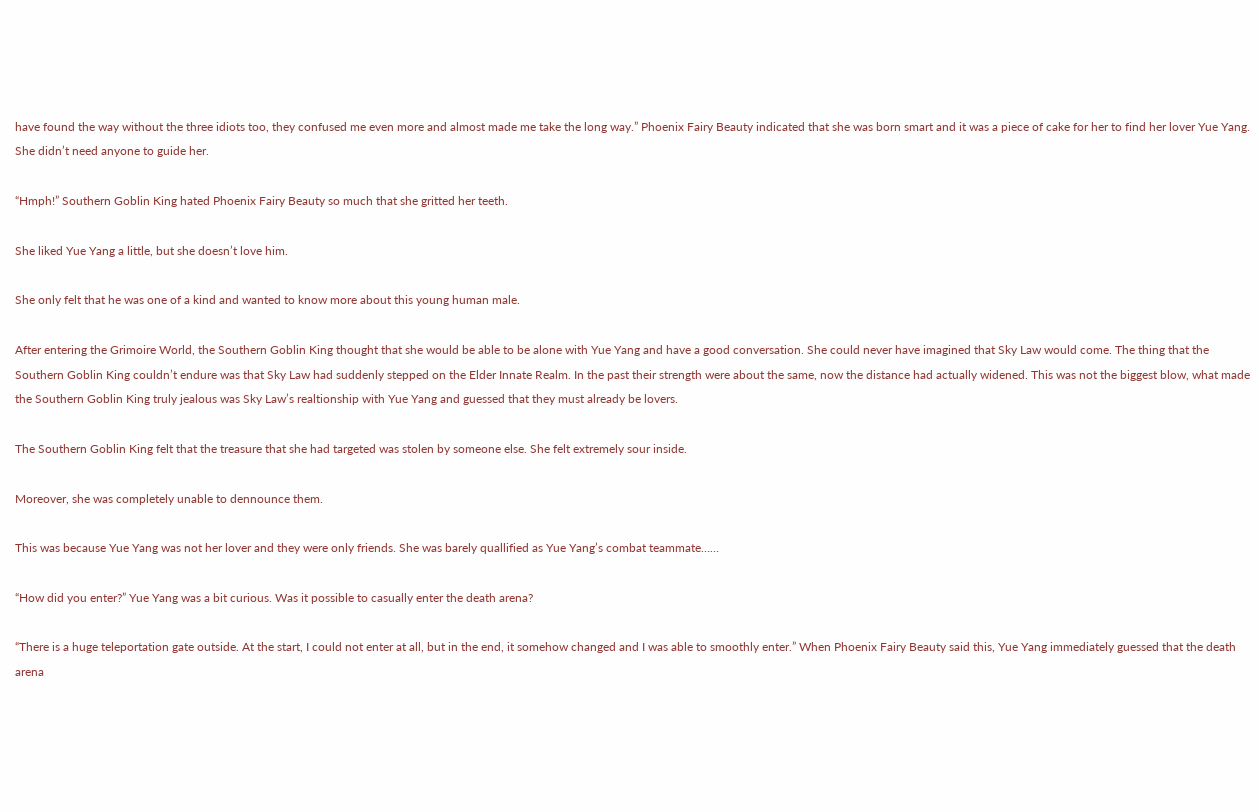have found the way without the three idiots too, they confused me even more and almost made me take the long way.” Phoenix Fairy Beauty indicated that she was born smart and it was a piece of cake for her to find her lover Yue Yang. She didn’t need anyone to guide her.

“Hmph!” Southern Goblin King hated Phoenix Fairy Beauty so much that she gritted her teeth.

She liked Yue Yang a little, but she doesn’t love him.

She only felt that he was one of a kind and wanted to know more about this young human male.

After entering the Grimoire World, the Southern Goblin King thought that she would be able to be alone with Yue Yang and have a good conversation. She could never have imagined that Sky Law would come. The thing that the Southern Goblin King couldn’t endure was that Sky Law had suddenly stepped on the Elder Innate Realm. In the past their strength were about the same, now the distance had actually widened. This was not the biggest blow, what made the Southern Goblin King truly jealous was Sky Law’s realtionship with Yue Yang and guessed that they must already be lovers.

The Southern Goblin King felt that the treasure that she had targeted was stolen by someone else. She felt extremely sour inside.

Moreover, she was completely unable to dennounce them.

This was because Yue Yang was not her lover and they were only friends. She was barely quallified as Yue Yang’s combat teammate……

“How did you enter?” Yue Yang was a bit curious. Was it possible to casually enter the death arena?

“There is a huge teleportation gate outside. At the start, I could not enter at all, but in the end, it somehow changed and I was able to smoothly enter.” When Phoenix Fairy Beauty said this, Yue Yang immediately guessed that the death arena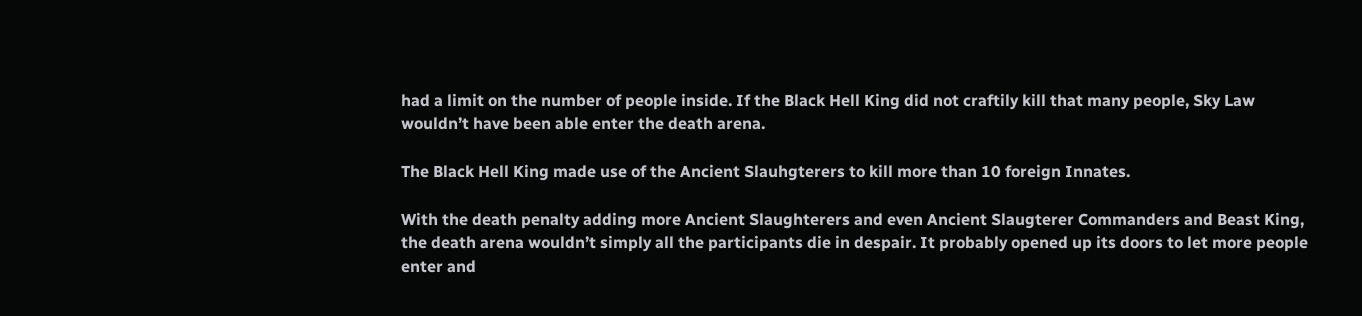had a limit on the number of people inside. If the Black Hell King did not craftily kill that many people, Sky Law wouldn’t have been able enter the death arena.

The Black Hell King made use of the Ancient Slauhgterers to kill more than 10 foreign Innates.

With the death penalty adding more Ancient Slaughterers and even Ancient Slaugterer Commanders and Beast King, the death arena wouldn’t simply all the participants die in despair. It probably opened up its doors to let more people enter and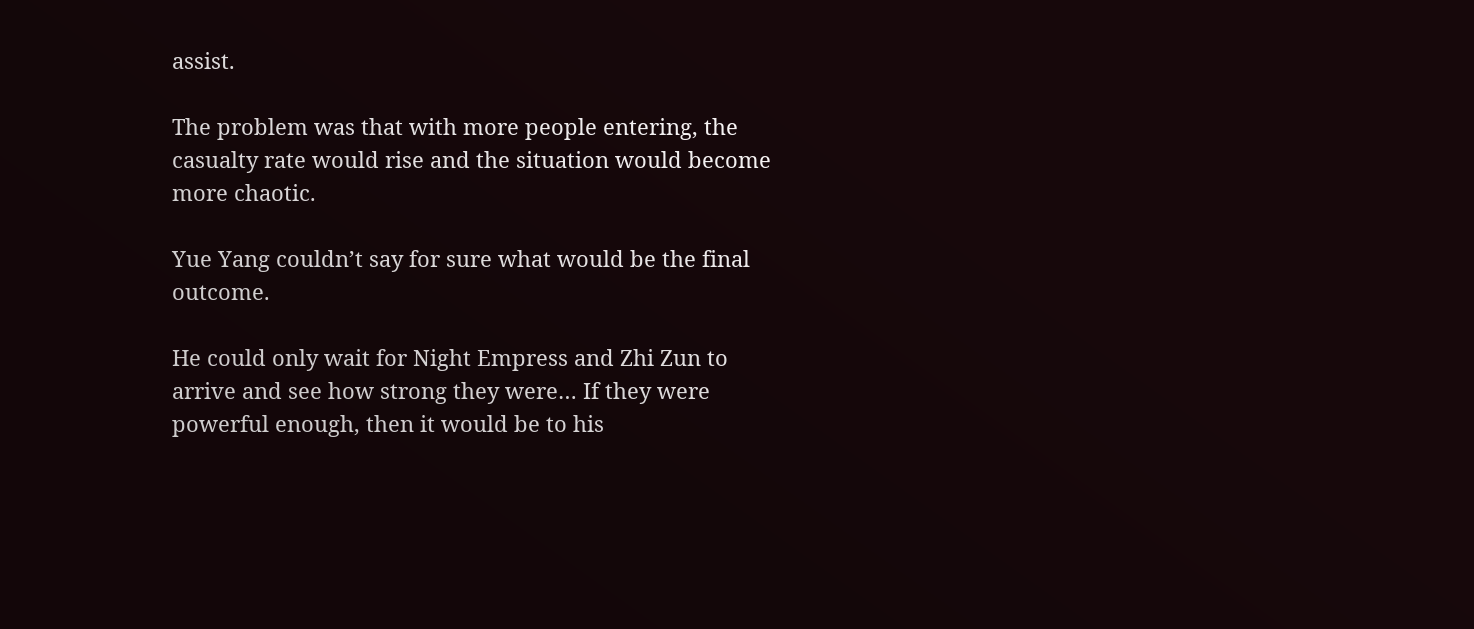assist.

The problem was that with more people entering, the casualty rate would rise and the situation would become more chaotic.

Yue Yang couldn’t say for sure what would be the final outcome.

He could only wait for Night Empress and Zhi Zun to arrive and see how strong they were… If they were powerful enough, then it would be to his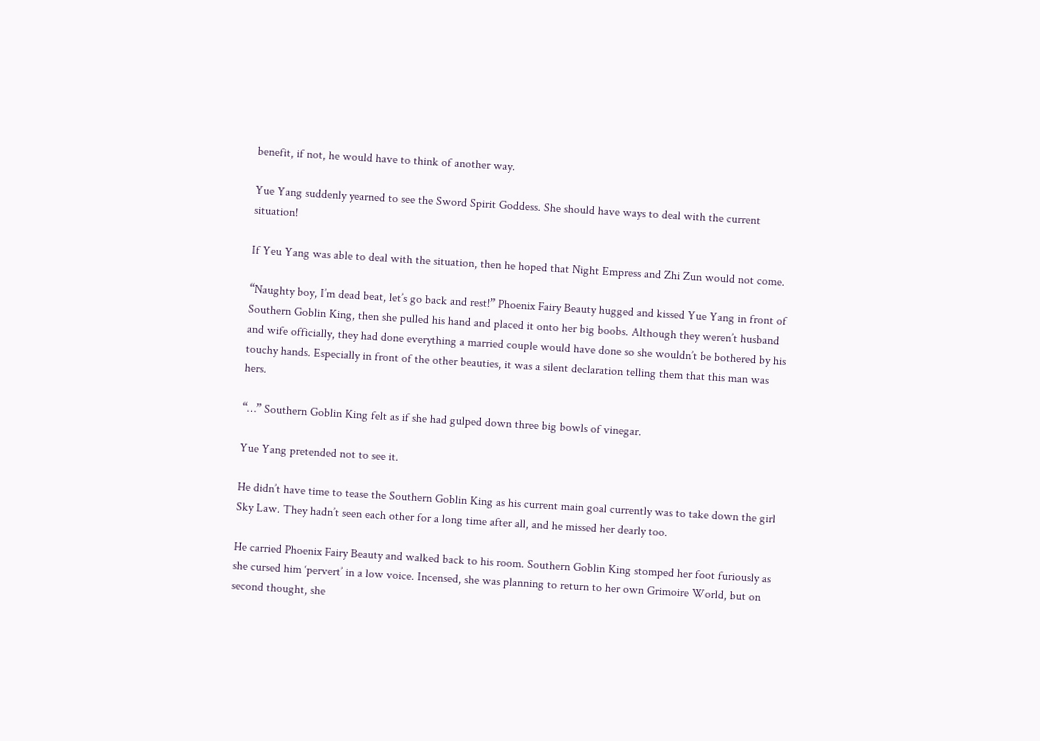benefit, if not, he would have to think of another way.

Yue Yang suddenly yearned to see the Sword Spirit Goddess. She should have ways to deal with the current situation!

If Yeu Yang was able to deal with the situation, then he hoped that Night Empress and Zhi Zun would not come.

“Naughty boy, I’m dead beat, let’s go back and rest!” Phoenix Fairy Beauty hugged and kissed Yue Yang in front of Southern Goblin King, then she pulled his hand and placed it onto her big boobs. Although they weren’t husband and wife officially, they had done everything a married couple would have done so she wouldn’t be bothered by his touchy hands. Especially in front of the other beauties, it was a silent declaration telling them that this man was hers.

“…” Southern Goblin King felt as if she had gulped down three big bowls of vinegar.

Yue Yang pretended not to see it.

He didn’t have time to tease the Southern Goblin King as his current main goal currently was to take down the girl Sky Law. They hadn’t seen each other for a long time after all, and he missed her dearly too.

He carried Phoenix Fairy Beauty and walked back to his room. Southern Goblin King stomped her foot furiously as she cursed him ‘pervert’ in a low voice. Incensed, she was planning to return to her own Grimoire World, but on second thought, she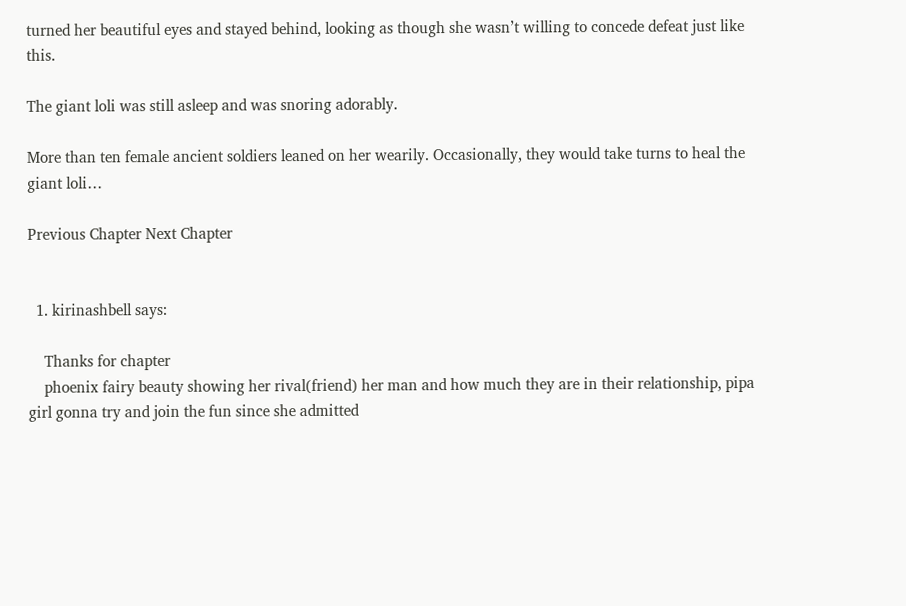turned her beautiful eyes and stayed behind, looking as though she wasn’t willing to concede defeat just like this.

The giant loli was still asleep and was snoring adorably.

More than ten female ancient soldiers leaned on her wearily. Occasionally, they would take turns to heal the giant loli…

Previous Chapter Next Chapter


  1. kirinashbell says:

    Thanks for chapter
    phoenix fairy beauty showing her rival(friend) her man and how much they are in their relationship, pipa girl gonna try and join the fun since she admitted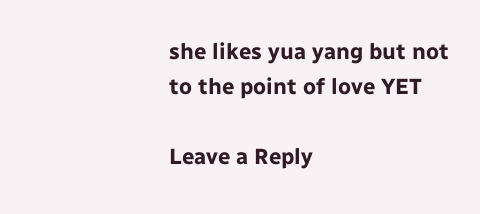she likes yua yang but not to the point of love YET

Leave a Reply